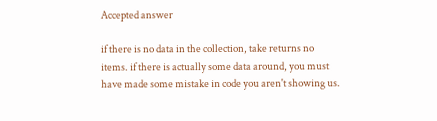Accepted answer

if there is no data in the collection, take returns no items. if there is actually some data around, you must have made some mistake in code you aren't showing us.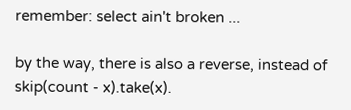remember: select ain't broken ...

by the way, there is also a reverse, instead of skip(count - x).take(x).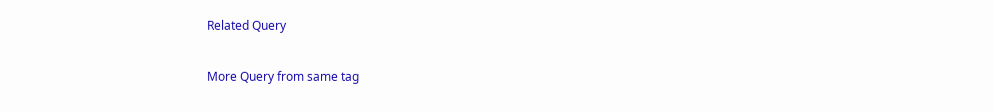Related Query

More Query from same tag